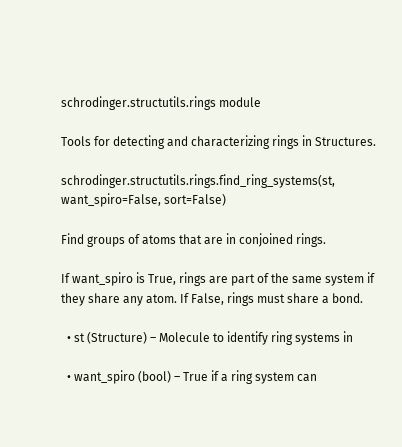schrodinger.structutils.rings module

Tools for detecting and characterizing rings in Structures.

schrodinger.structutils.rings.find_ring_systems(st, want_spiro=False, sort=False)

Find groups of atoms that are in conjoined rings.

If want_spiro is True, rings are part of the same system if they share any atom. If False, rings must share a bond.

  • st (Structure) – Molecule to identify ring systems in

  • want_spiro (bool) – True if a ring system can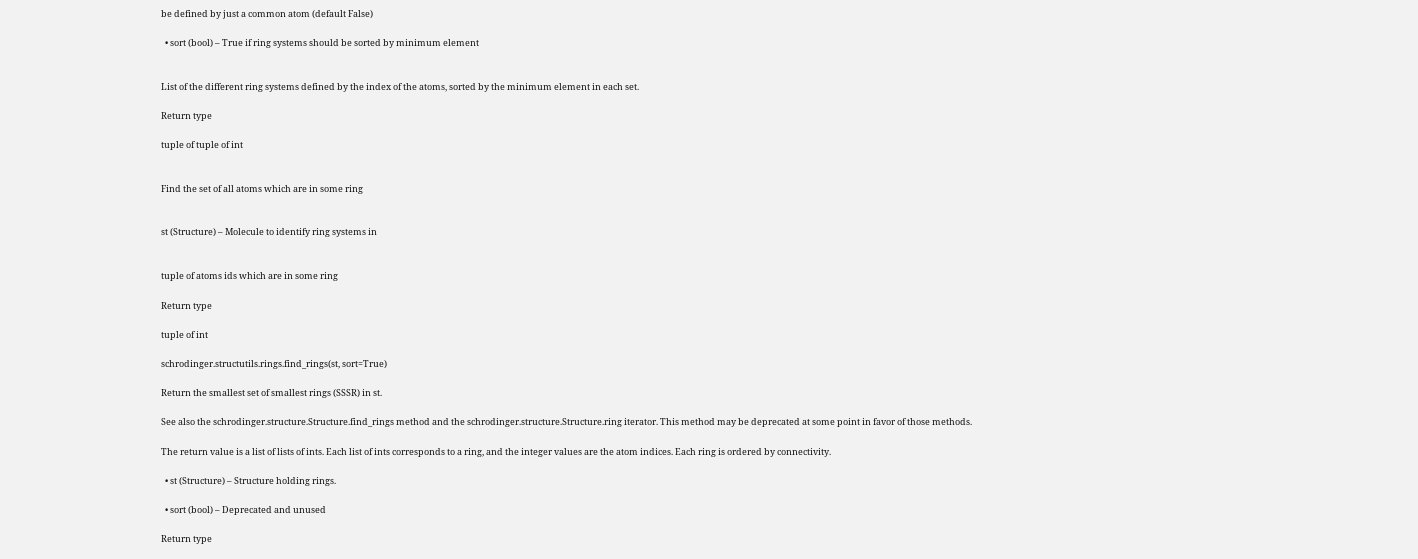be defined by just a common atom (default False)

  • sort (bool) – True if ring systems should be sorted by minimum element


List of the different ring systems defined by the index of the atoms, sorted by the minimum element in each set.

Return type

tuple of tuple of int


Find the set of all atoms which are in some ring


st (Structure) – Molecule to identify ring systems in


tuple of atoms ids which are in some ring

Return type

tuple of int

schrodinger.structutils.rings.find_rings(st, sort=True)

Return the smallest set of smallest rings (SSSR) in st.

See also the schrodinger.structure.Structure.find_rings method and the schrodinger.structure.Structure.ring iterator. This method may be deprecated at some point in favor of those methods.

The return value is a list of lists of ints. Each list of ints corresponds to a ring, and the integer values are the atom indices. Each ring is ordered by connectivity.

  • st (Structure) – Structure holding rings.

  • sort (bool) – Deprecated and unused

Return type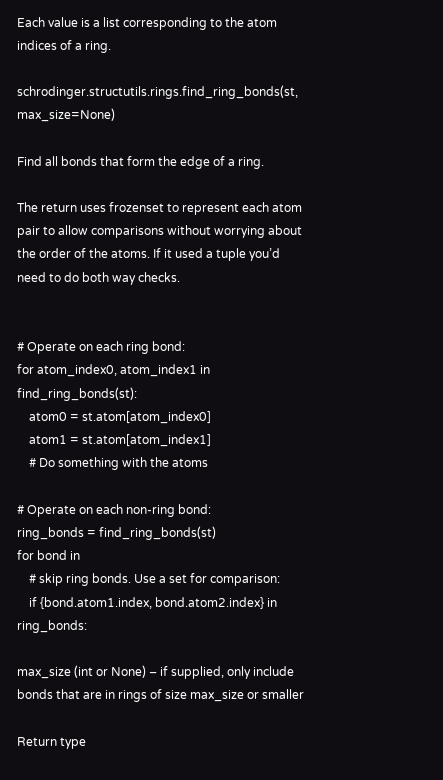Each value is a list corresponding to the atom indices of a ring.

schrodinger.structutils.rings.find_ring_bonds(st, max_size=None)

Find all bonds that form the edge of a ring.

The return uses frozenset to represent each atom pair to allow comparisons without worrying about the order of the atoms. If it used a tuple you’d need to do both way checks.


# Operate on each ring bond:
for atom_index0, atom_index1 in find_ring_bonds(st):
    atom0 = st.atom[atom_index0]
    atom1 = st.atom[atom_index1]
    # Do something with the atoms

# Operate on each non-ring bond:
ring_bonds = find_ring_bonds(st)
for bond in
    # skip ring bonds. Use a set for comparison:
    if {bond.atom1.index, bond.atom2.index} in ring_bonds:

max_size (int or None) – if supplied, only include bonds that are in rings of size max_size or smaller

Return type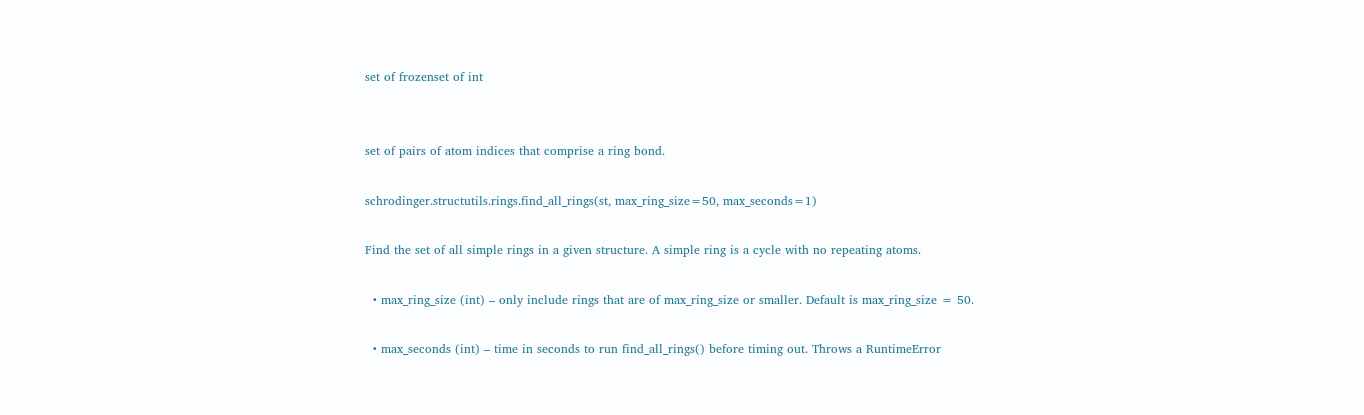set of frozenset of int


set of pairs of atom indices that comprise a ring bond.

schrodinger.structutils.rings.find_all_rings(st, max_ring_size=50, max_seconds=1)

Find the set of all simple rings in a given structure. A simple ring is a cycle with no repeating atoms.

  • max_ring_size (int) – only include rings that are of max_ring_size or smaller. Default is max_ring_size = 50.

  • max_seconds (int) – time in seconds to run find_all_rings() before timing out. Throws a RuntimeError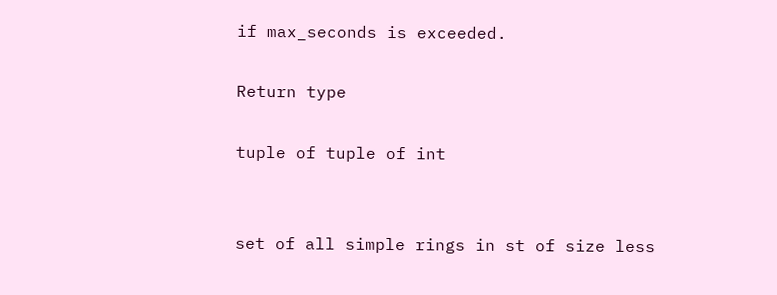if max_seconds is exceeded.

Return type

tuple of tuple of int


set of all simple rings in st of size less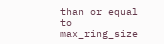than or equal to max_ring_size